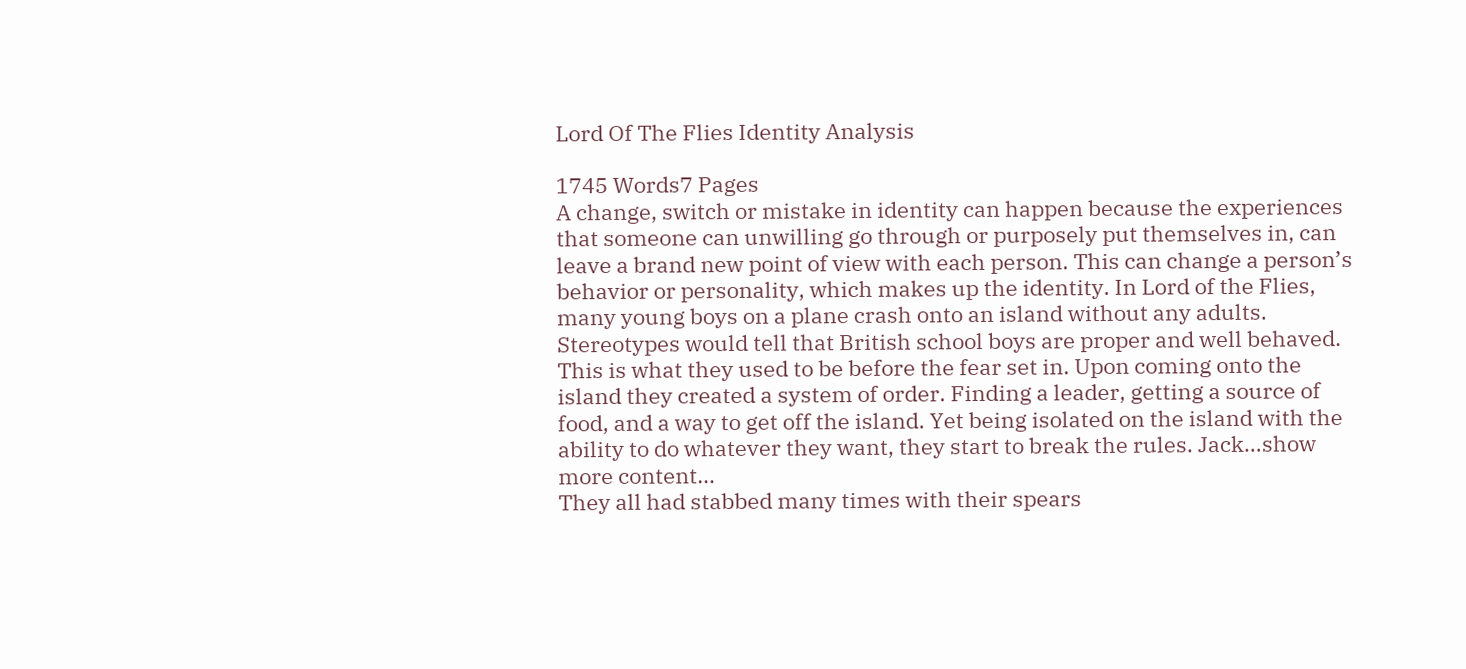Lord Of The Flies Identity Analysis

1745 Words7 Pages
A change, switch or mistake in identity can happen because the experiences that someone can unwilling go through or purposely put themselves in, can leave a brand new point of view with each person. This can change a person’s behavior or personality, which makes up the identity. In Lord of the Flies, many young boys on a plane crash onto an island without any adults. Stereotypes would tell that British school boys are proper and well behaved. This is what they used to be before the fear set in. Upon coming onto the island they created a system of order. Finding a leader, getting a source of food, and a way to get off the island. Yet being isolated on the island with the ability to do whatever they want, they start to break the rules. Jack…show more content…
They all had stabbed many times with their spears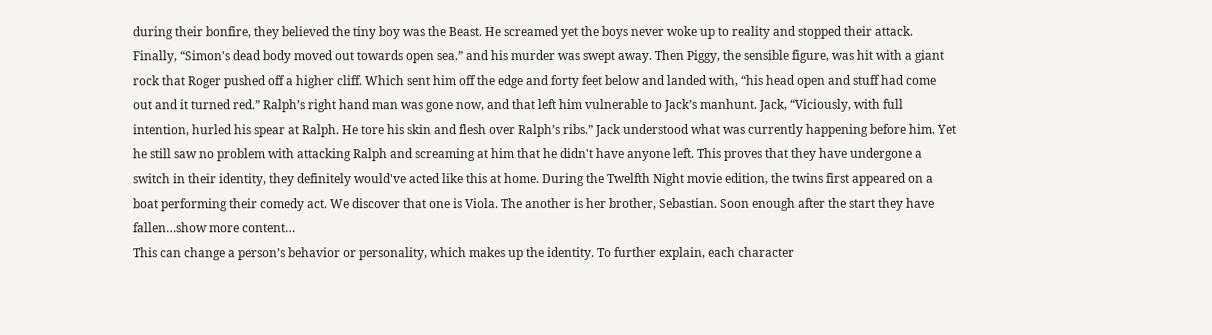during their bonfire, they believed the tiny boy was the Beast. He screamed yet the boys never woke up to reality and stopped their attack. Finally, “Simon's dead body moved out towards open sea.” and his murder was swept away. Then Piggy, the sensible figure, was hit with a giant rock that Roger pushed off a higher cliff. Which sent him off the edge and forty feet below and landed with, “his head open and stuff had come out and it turned red.” Ralph’s right hand man was gone now, and that left him vulnerable to Jack’s manhunt. Jack, “Viciously, with full intention, hurled his spear at Ralph. He tore his skin and flesh over Ralph’s ribs.” Jack understood what was currently happening before him. Yet he still saw no problem with attacking Ralph and screaming at him that he didn't have anyone left. This proves that they have undergone a switch in their identity, they definitely would've acted like this at home. During the Twelfth Night movie edition, the twins first appeared on a boat performing their comedy act. We discover that one is Viola. The another is her brother, Sebastian. Soon enough after the start they have fallen…show more content…
This can change a person’s behavior or personality, which makes up the identity. To further explain, each character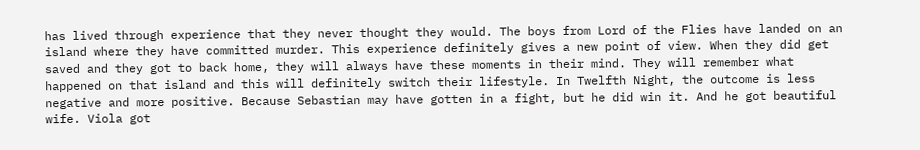has lived through experience that they never thought they would. The boys from Lord of the Flies have landed on an island where they have committed murder. This experience definitely gives a new point of view. When they did get saved and they got to back home, they will always have these moments in their mind. They will remember what happened on that island and this will definitely switch their lifestyle. In Twelfth Night, the outcome is less negative and more positive. Because Sebastian may have gotten in a fight, but he did win it. And he got beautiful wife. Viola got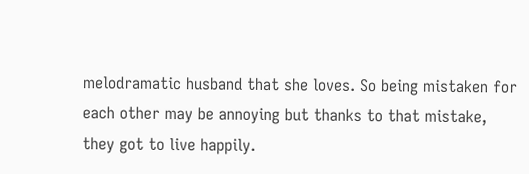melodramatic husband that she loves. So being mistaken for each other may be annoying but thanks to that mistake, they got to live happily.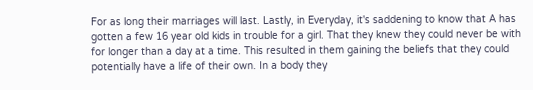For as long their marriages will last. Lastly, in Everyday, it's saddening to know that A has gotten a few 16 year old kids in trouble for a girl. That they knew they could never be with for longer than a day at a time. This resulted in them gaining the beliefs that they could potentially have a life of their own. In a body they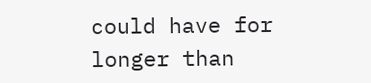could have for longer than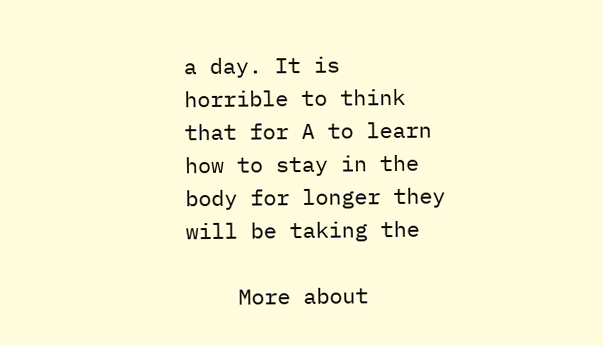a day. It is horrible to think that for A to learn how to stay in the body for longer they will be taking the

    More about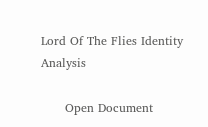Lord Of The Flies Identity Analysis

      Open Document